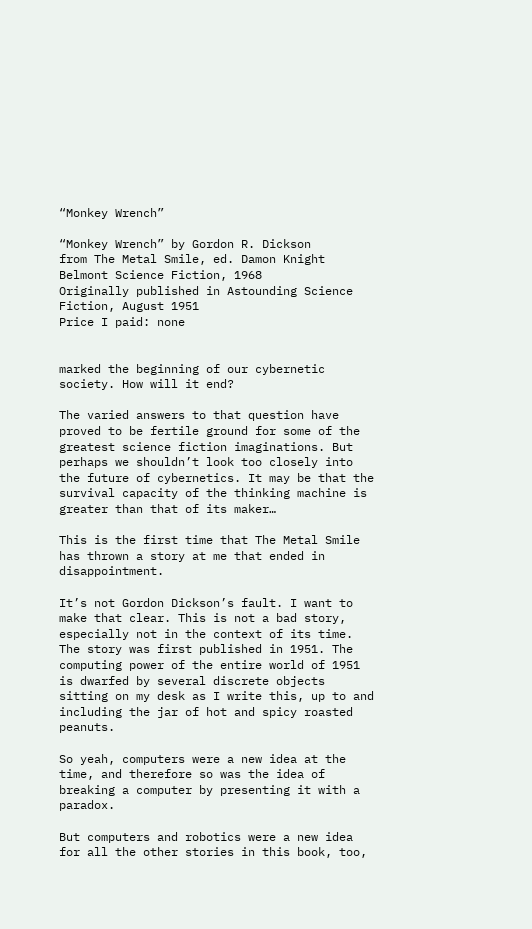“Monkey Wrench”

“Monkey Wrench” by Gordon R. Dickson
from The Metal Smile, ed. Damon Knight
Belmont Science Fiction, 1968
Originally published in Astounding Science Fiction, August 1951
Price I paid: none


marked the beginning of our cybernetic society. How will it end?

The varied answers to that question have proved to be fertile ground for some of the greatest science fiction imaginations. But perhaps we shouldn’t look too closely into the future of cybernetics. It may be that the survival capacity of the thinking machine is greater than that of its maker…

This is the first time that The Metal Smile has thrown a story at me that ended in disappointment.

It’s not Gordon Dickson’s fault. I want to make that clear. This is not a bad story, especially not in the context of its time. The story was first published in 1951. The computing power of the entire world of 1951 is dwarfed by several discrete objects sitting on my desk as I write this, up to and including the jar of hot and spicy roasted peanuts.

So yeah, computers were a new idea at the time, and therefore so was the idea of breaking a computer by presenting it with a paradox.

But computers and robotics were a new idea for all the other stories in this book, too,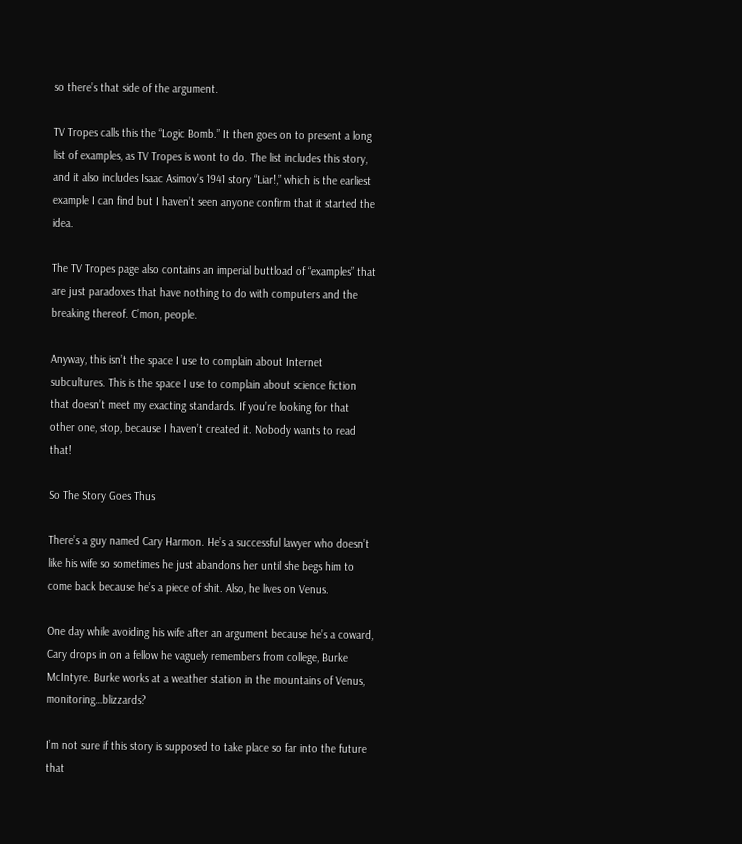so there’s that side of the argument.

TV Tropes calls this the “Logic Bomb.” It then goes on to present a long list of examples, as TV Tropes is wont to do. The list includes this story, and it also includes Isaac Asimov’s 1941 story “Liar!,” which is the earliest example I can find but I haven’t seen anyone confirm that it started the idea.

The TV Tropes page also contains an imperial buttload of “examples” that are just paradoxes that have nothing to do with computers and the breaking thereof. C’mon, people.

Anyway, this isn’t the space I use to complain about Internet subcultures. This is the space I use to complain about science fiction that doesn’t meet my exacting standards. If you’re looking for that other one, stop, because I haven’t created it. Nobody wants to read that!

So The Story Goes Thus

There’s a guy named Cary Harmon. He’s a successful lawyer who doesn’t like his wife so sometimes he just abandons her until she begs him to come back because he’s a piece of shit. Also, he lives on Venus.

One day while avoiding his wife after an argument because he’s a coward, Cary drops in on a fellow he vaguely remembers from college, Burke McIntyre. Burke works at a weather station in the mountains of Venus, monitoring…blizzards?

I’m not sure if this story is supposed to take place so far into the future that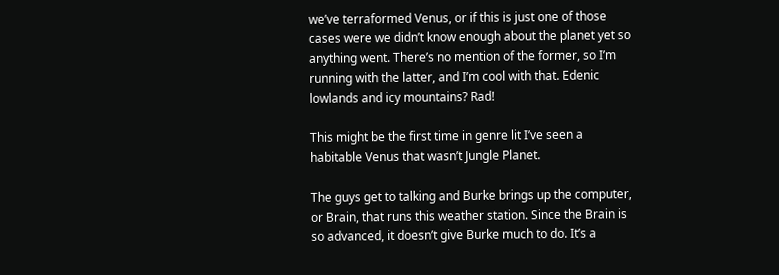we’ve terraformed Venus, or if this is just one of those cases were we didn’t know enough about the planet yet so anything went. There’s no mention of the former, so I’m running with the latter, and I’m cool with that. Edenic lowlands and icy mountains? Rad!

This might be the first time in genre lit I’ve seen a habitable Venus that wasn’t Jungle Planet.

The guys get to talking and Burke brings up the computer, or Brain, that runs this weather station. Since the Brain is so advanced, it doesn’t give Burke much to do. It’s a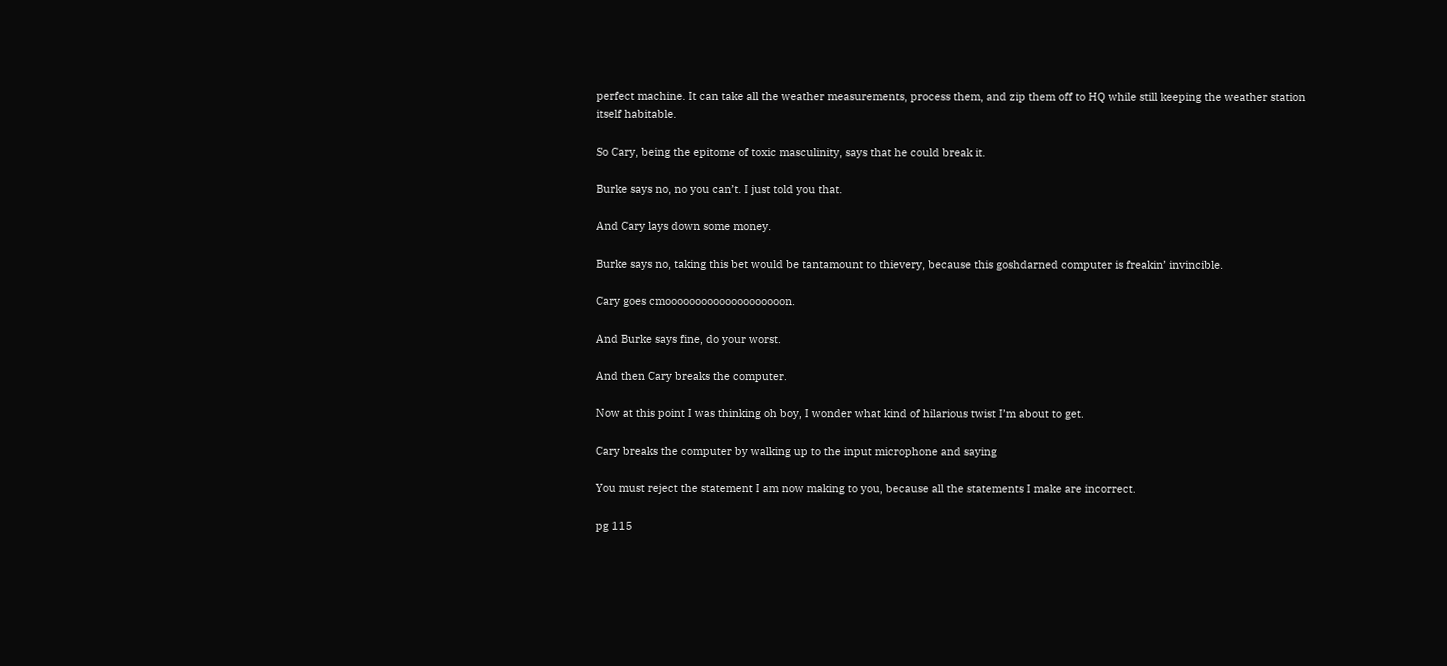perfect machine. It can take all the weather measurements, process them, and zip them off to HQ while still keeping the weather station itself habitable.

So Cary, being the epitome of toxic masculinity, says that he could break it.

Burke says no, no you can’t. I just told you that.

And Cary lays down some money.

Burke says no, taking this bet would be tantamount to thievery, because this goshdarned computer is freakin’ invincible.

Cary goes cmoooooooooooooooooooon.

And Burke says fine, do your worst.

And then Cary breaks the computer.

Now at this point I was thinking oh boy, I wonder what kind of hilarious twist I’m about to get.

Cary breaks the computer by walking up to the input microphone and saying

You must reject the statement I am now making to you, because all the statements I make are incorrect.

pg 115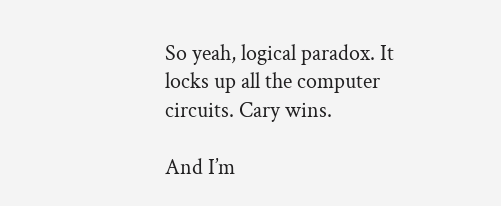So yeah, logical paradox. It locks up all the computer circuits. Cary wins.

And I’m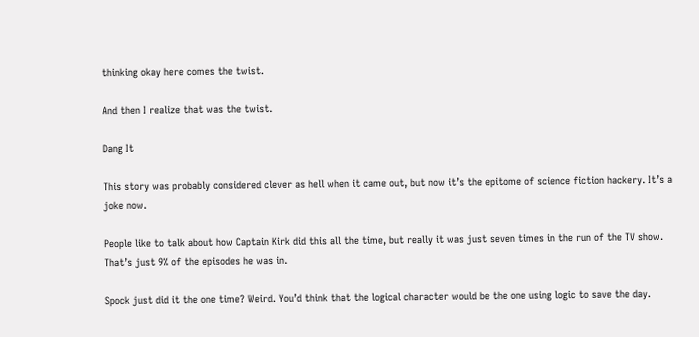thinking okay here comes the twist.

And then I realize that was the twist.

Dang It

This story was probably considered clever as hell when it came out, but now it’s the epitome of science fiction hackery. It’s a joke now.

People like to talk about how Captain Kirk did this all the time, but really it was just seven times in the run of the TV show. That’s just 9% of the episodes he was in.

Spock just did it the one time? Weird. You’d think that the logical character would be the one using logic to save the day.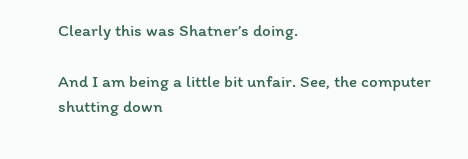Clearly this was Shatner’s doing.

And I am being a little bit unfair. See, the computer shutting down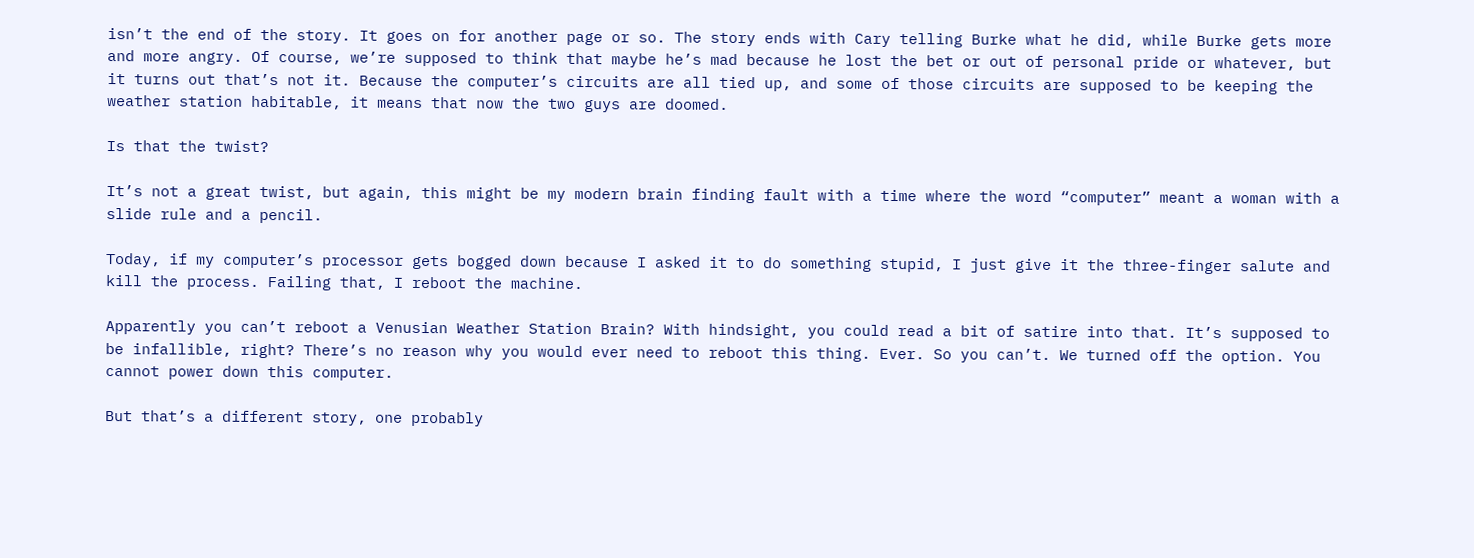isn’t the end of the story. It goes on for another page or so. The story ends with Cary telling Burke what he did, while Burke gets more and more angry. Of course, we’re supposed to think that maybe he’s mad because he lost the bet or out of personal pride or whatever, but it turns out that’s not it. Because the computer’s circuits are all tied up, and some of those circuits are supposed to be keeping the weather station habitable, it means that now the two guys are doomed.

Is that the twist?

It’s not a great twist, but again, this might be my modern brain finding fault with a time where the word “computer” meant a woman with a slide rule and a pencil.

Today, if my computer’s processor gets bogged down because I asked it to do something stupid, I just give it the three-finger salute and kill the process. Failing that, I reboot the machine.

Apparently you can’t reboot a Venusian Weather Station Brain? With hindsight, you could read a bit of satire into that. It’s supposed to be infallible, right? There’s no reason why you would ever need to reboot this thing. Ever. So you can’t. We turned off the option. You cannot power down this computer.

But that’s a different story, one probably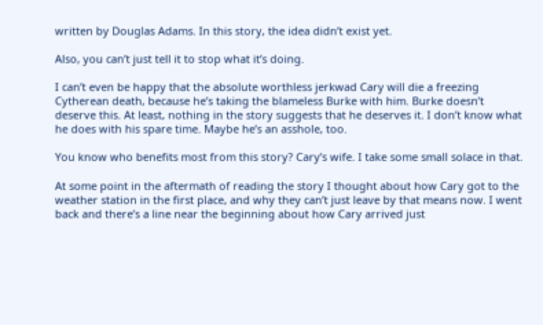written by Douglas Adams. In this story, the idea didn’t exist yet.

Also, you can’t just tell it to stop what it’s doing.

I can’t even be happy that the absolute worthless jerkwad Cary will die a freezing Cytherean death, because he’s taking the blameless Burke with him. Burke doesn’t deserve this. At least, nothing in the story suggests that he deserves it. I don’t know what he does with his spare time. Maybe he’s an asshole, too.

You know who benefits most from this story? Cary’s wife. I take some small solace in that.

At some point in the aftermath of reading the story I thought about how Cary got to the weather station in the first place, and why they can’t just leave by that means now. I went back and there’s a line near the beginning about how Cary arrived just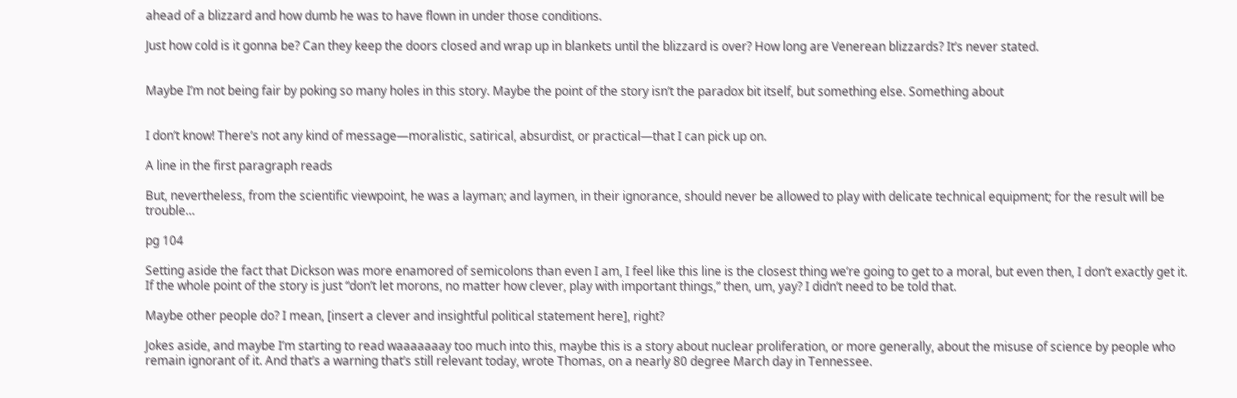ahead of a blizzard and how dumb he was to have flown in under those conditions.

Just how cold is it gonna be? Can they keep the doors closed and wrap up in blankets until the blizzard is over? How long are Venerean blizzards? It’s never stated.


Maybe I’m not being fair by poking so many holes in this story. Maybe the point of the story isn’t the paradox bit itself, but something else. Something about


I don’t know! There’s not any kind of message—moralistic, satirical, absurdist, or practical—that I can pick up on.

A line in the first paragraph reads

But, nevertheless, from the scientific viewpoint, he was a layman; and laymen, in their ignorance, should never be allowed to play with delicate technical equipment; for the result will be trouble…

pg 104

Setting aside the fact that Dickson was more enamored of semicolons than even I am, I feel like this line is the closest thing we’re going to get to a moral, but even then, I don’t exactly get it. If the whole point of the story is just “don’t let morons, no matter how clever, play with important things,” then, um, yay? I didn’t need to be told that.

Maybe other people do? I mean, [insert a clever and insightful political statement here], right?

Jokes aside, and maybe I’m starting to read waaaaaaay too much into this, maybe this is a story about nuclear proliferation, or more generally, about the misuse of science by people who remain ignorant of it. And that’s a warning that’s still relevant today, wrote Thomas, on a nearly 80 degree March day in Tennessee.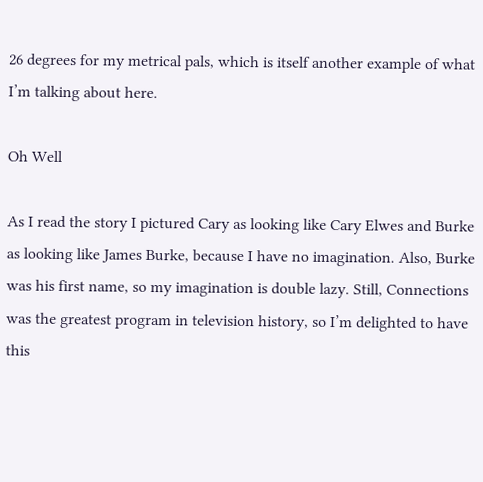26 degrees for my metrical pals, which is itself another example of what I’m talking about here.

Oh Well

As I read the story I pictured Cary as looking like Cary Elwes and Burke as looking like James Burke, because I have no imagination. Also, Burke was his first name, so my imagination is double lazy. Still, Connections was the greatest program in television history, so I’m delighted to have this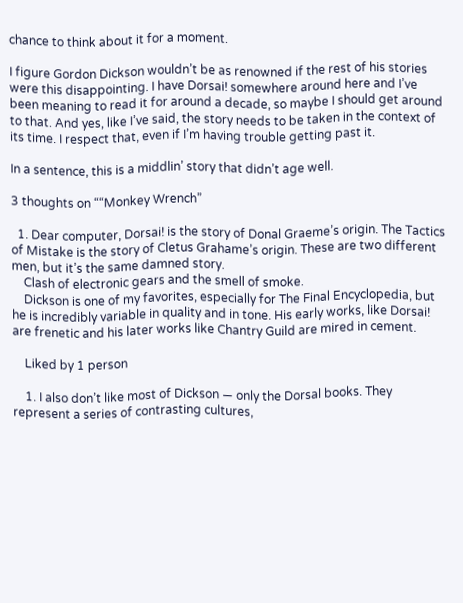chance to think about it for a moment.

I figure Gordon Dickson wouldn’t be as renowned if the rest of his stories were this disappointing. I have Dorsai! somewhere around here and I’ve been meaning to read it for around a decade, so maybe I should get around to that. And yes, like I’ve said, the story needs to be taken in the context of its time. I respect that, even if I’m having trouble getting past it.

In a sentence, this is a middlin’ story that didn’t age well.

3 thoughts on ““Monkey Wrench”

  1. Dear computer, Dorsai! is the story of Donal Graeme’s origin. The Tactics of Mistake is the story of Cletus Grahame’s origin. These are two different men, but it’s the same damned story.
    Clash of electronic gears and the smell of smoke.
    Dickson is one of my favorites, especially for The Final Encyclopedia, but he is incredibly variable in quality and in tone. His early works, like Dorsai! are frenetic and his later works like Chantry Guild are mired in cement.

    Liked by 1 person

    1. I also don’t like most of Dickson — only the Dorsal books. They represent a series of contrasting cultures,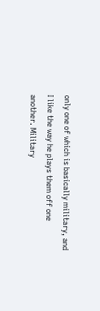only one of which is basically military, and I like the way he plays them off one another. Military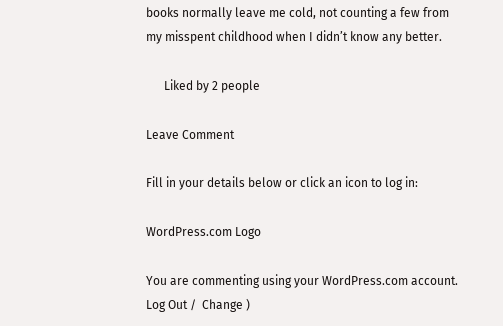books normally leave me cold, not counting a few from my misspent childhood when I didn’t know any better.

      Liked by 2 people

Leave Comment

Fill in your details below or click an icon to log in:

WordPress.com Logo

You are commenting using your WordPress.com account. Log Out /  Change )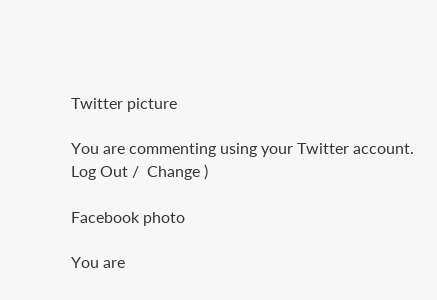Twitter picture

You are commenting using your Twitter account. Log Out /  Change )

Facebook photo

You are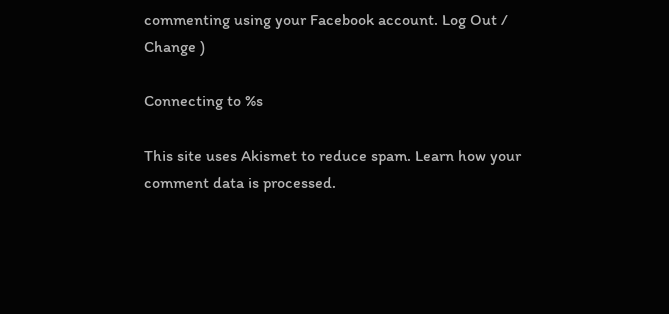commenting using your Facebook account. Log Out /  Change )

Connecting to %s

This site uses Akismet to reduce spam. Learn how your comment data is processed.